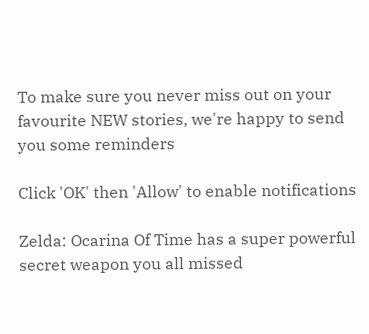To make sure you never miss out on your favourite NEW stories, we're happy to send you some reminders

Click 'OK' then 'Allow' to enable notifications

Zelda: Ocarina Of Time has a super powerful secret weapon you all missed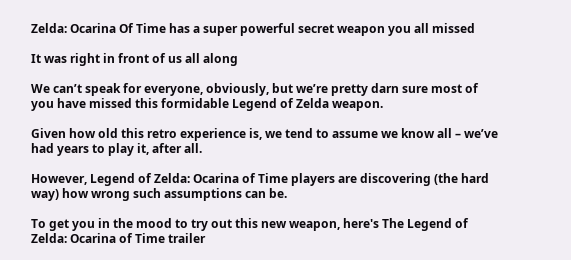Zelda: Ocarina Of Time has a super powerful secret weapon you all missed

It was right in front of us all along

We can’t speak for everyone, obviously, but we’re pretty darn sure most of you have missed this formidable Legend of Zelda weapon.

Given how old this retro experience is, we tend to assume we know all – we’ve had years to play it, after all.

However, Legend of Zelda: Ocarina of Time players are discovering (the hard way) how wrong such assumptions can be.

To get you in the mood to try out this new weapon, here's The Legend of Zelda: Ocarina of Time trailer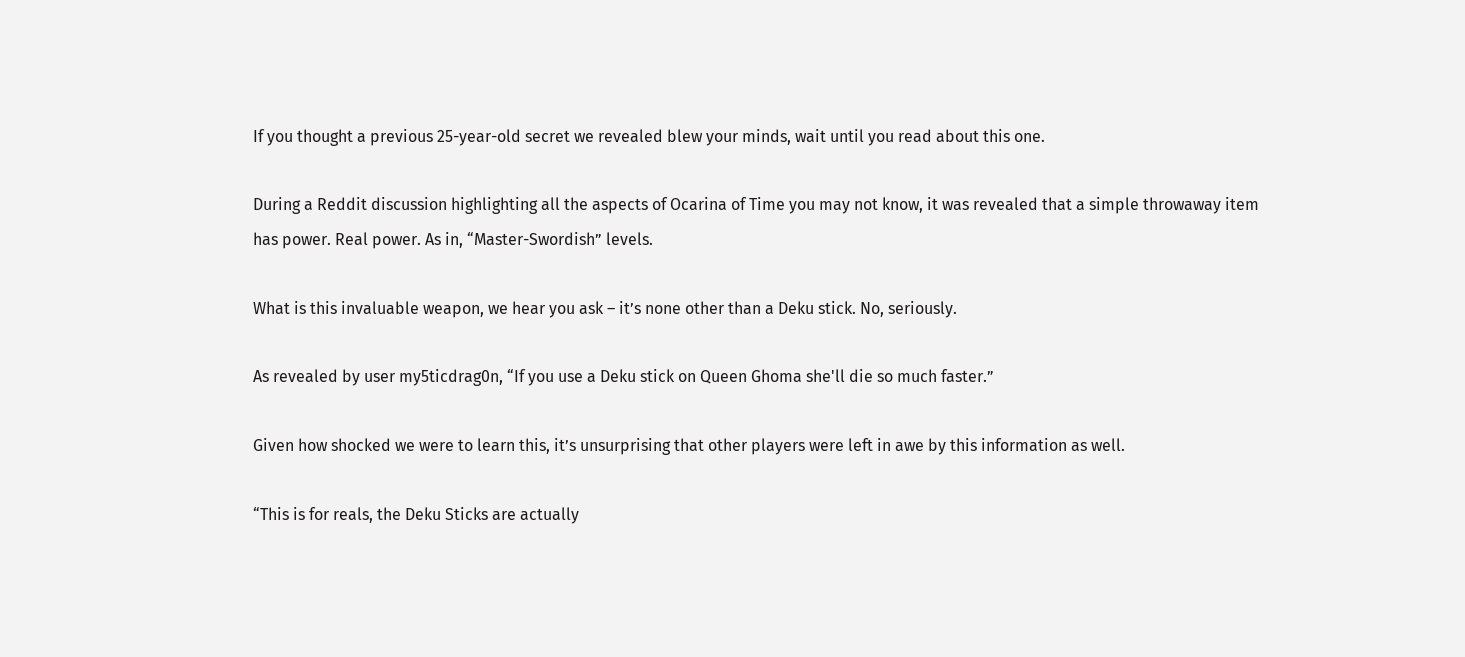If you thought a previous 25-year-old secret we revealed blew your minds, wait until you read about this one.

During a Reddit discussion highlighting all the aspects of Ocarina of Time you may not know, it was revealed that a simple throwaway item has power. Real power. As in, “Master-Swordish” levels.

What is this invaluable weapon, we hear you ask – it’s none other than a Deku stick. No, seriously.

As revealed by user my5ticdrag0n, “If you use a Deku stick on Queen Ghoma she'll die so much faster.”

Given how shocked we were to learn this, it’s unsurprising that other players were left in awe by this information as well.

“This is for reals, the Deku Sticks are actually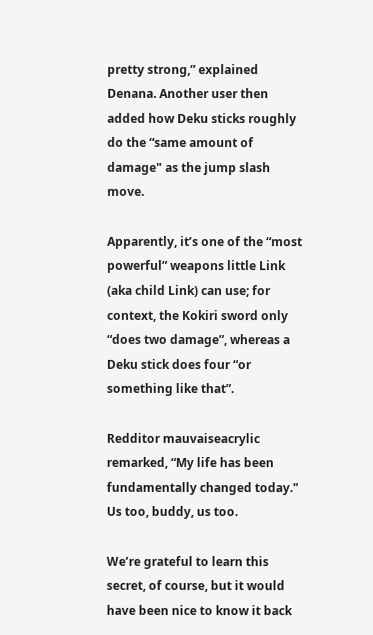pretty strong,” explained Denana. Another user then added how Deku sticks roughly do the “same amount of damage" as the jump slash move.

Apparently, it’s one of the “most powerful” weapons little Link (aka child Link) can use; for context, the Kokiri sword only “does two damage”, whereas a Deku stick does four “or something like that”.

Redditor mauvaiseacrylic remarked, “My life has been fundamentally changed today." Us too, buddy, us too.

We’re grateful to learn this secret, of course, but it would have been nice to know it back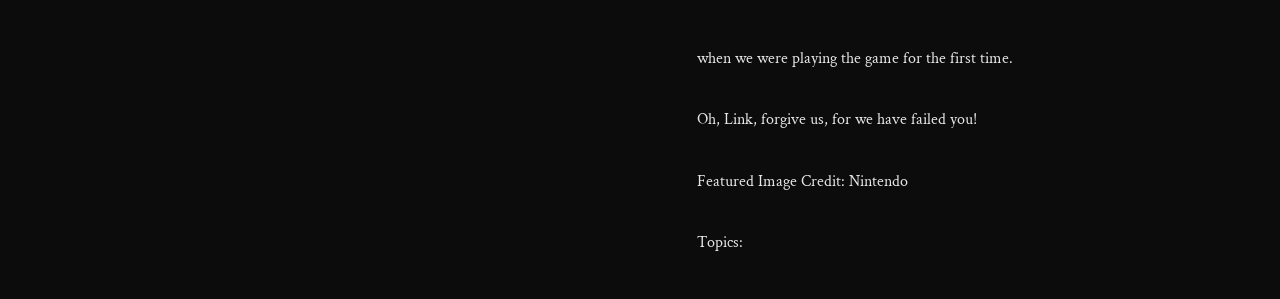when we were playing the game for the first time.

Oh, Link, forgive us, for we have failed you!

Featured Image Credit: Nintendo

Topics: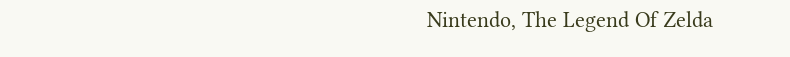Nintendo, The Legend Of Zelda